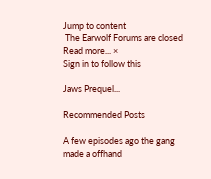Jump to content
 The Earwolf Forums are closed Read more... ×
Sign in to follow this

Jaws Prequel...

Recommended Posts

A few episodes ago the gang made a offhand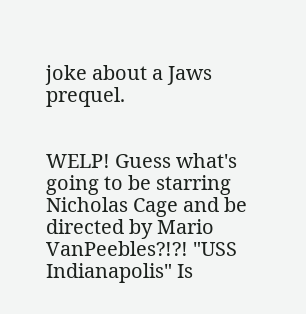joke about a Jaws prequel.


WELP! Guess what's going to be starring Nicholas Cage and be directed by Mario VanPeebles?!?! "USS Indianapolis" Is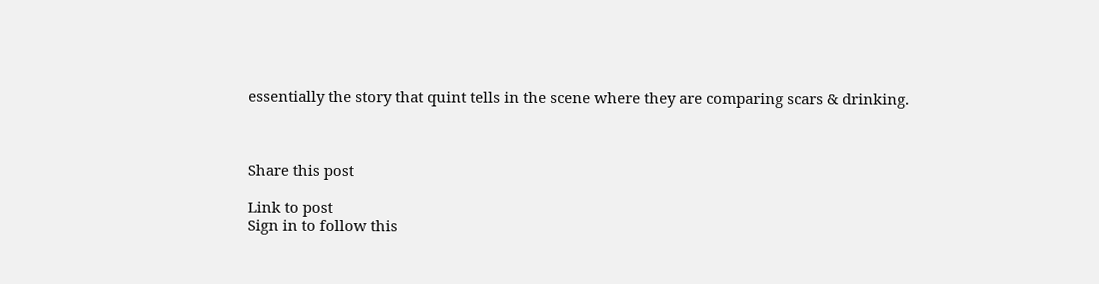essentially the story that quint tells in the scene where they are comparing scars & drinking.



Share this post

Link to post
Sign in to follow this